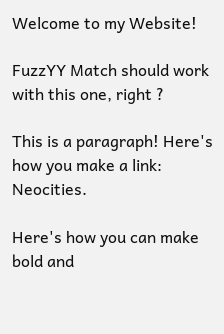Welcome to my Website!

FuzzYY Match should work with this one, right ?

This is a paragraph! Here's how you make a link: Neocities.

Here's how you can make bold and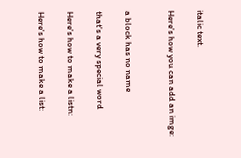italic text.

Here's how you can add an imge:


a block has no name

that's a very special word

Here's how to make a listn:

Here's how to make a list: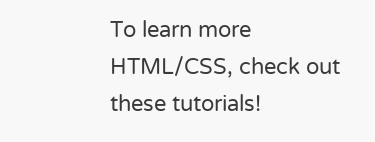To learn more HTML/CSS, check out these tutorials!